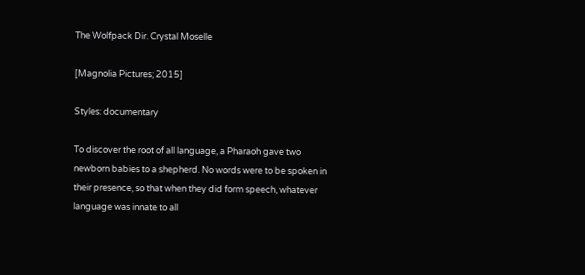The Wolfpack Dir. Crystal Moselle

[Magnolia Pictures; 2015]

Styles: documentary

To discover the root of all language, a Pharaoh gave two newborn babies to a shepherd. No words were to be spoken in their presence, so that when they did form speech, whatever language was innate to all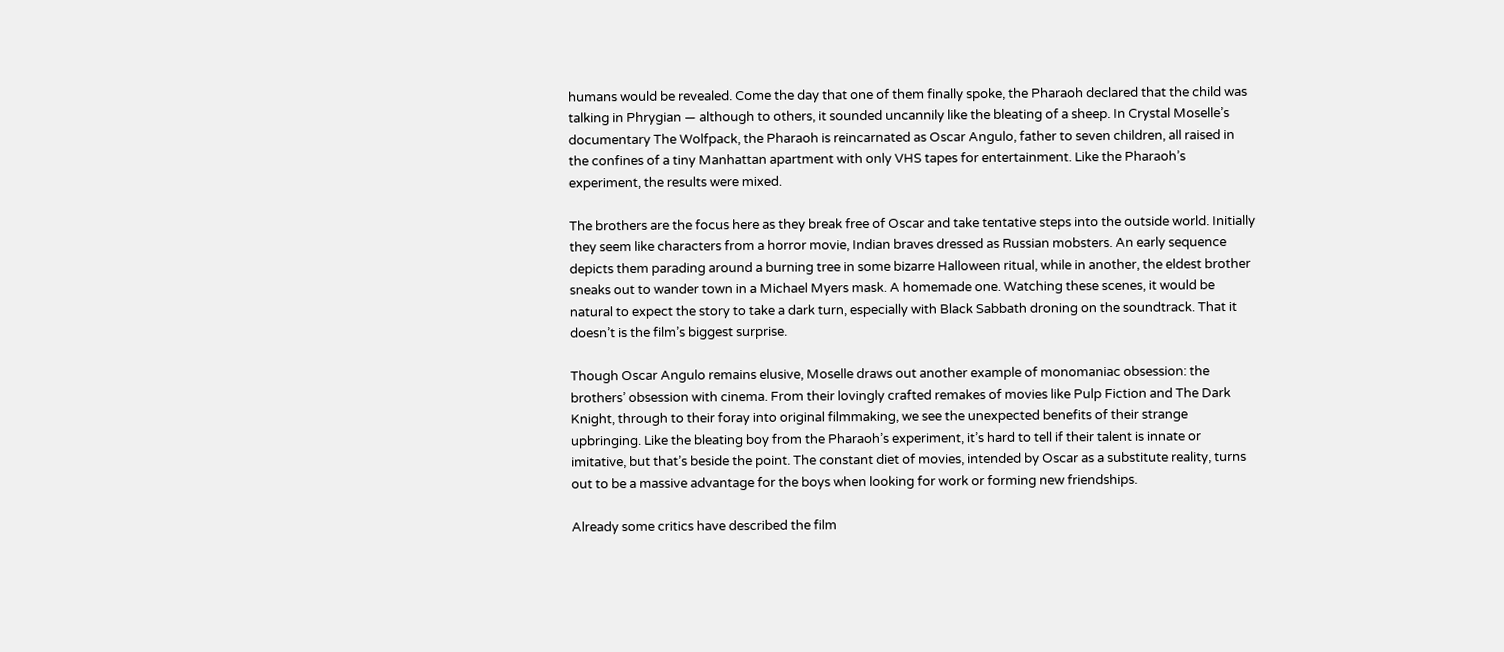humans would be revealed. Come the day that one of them finally spoke, the Pharaoh declared that the child was talking in Phrygian — although to others, it sounded uncannily like the bleating of a sheep. In Crystal Moselle’s documentary The Wolfpack, the Pharaoh is reincarnated as Oscar Angulo, father to seven children, all raised in the confines of a tiny Manhattan apartment with only VHS tapes for entertainment. Like the Pharaoh’s experiment, the results were mixed.

The brothers are the focus here as they break free of Oscar and take tentative steps into the outside world. Initially they seem like characters from a horror movie, Indian braves dressed as Russian mobsters. An early sequence depicts them parading around a burning tree in some bizarre Halloween ritual, while in another, the eldest brother sneaks out to wander town in a Michael Myers mask. A homemade one. Watching these scenes, it would be natural to expect the story to take a dark turn, especially with Black Sabbath droning on the soundtrack. That it doesn’t is the film’s biggest surprise.

Though Oscar Angulo remains elusive, Moselle draws out another example of monomaniac obsession: the brothers’ obsession with cinema. From their lovingly crafted remakes of movies like Pulp Fiction and The Dark Knight, through to their foray into original filmmaking, we see the unexpected benefits of their strange upbringing. Like the bleating boy from the Pharaoh’s experiment, it’s hard to tell if their talent is innate or imitative, but that’s beside the point. The constant diet of movies, intended by Oscar as a substitute reality, turns out to be a massive advantage for the boys when looking for work or forming new friendships.

Already some critics have described the film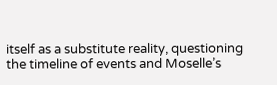itself as a substitute reality, questioning the timeline of events and Moselle’s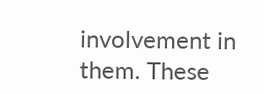involvement in them. These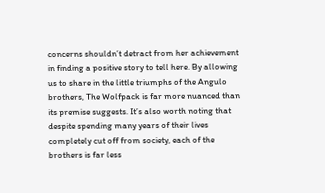concerns shouldn’t detract from her achievement in finding a positive story to tell here. By allowing us to share in the little triumphs of the Angulo brothers, The Wolfpack is far more nuanced than its premise suggests. It’s also worth noting that despite spending many years of their lives completely cut off from society, each of the brothers is far less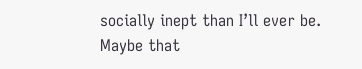socially inept than I’ll ever be. Maybe that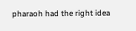pharaoh had the right idea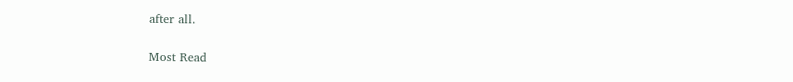after all.

Most Read